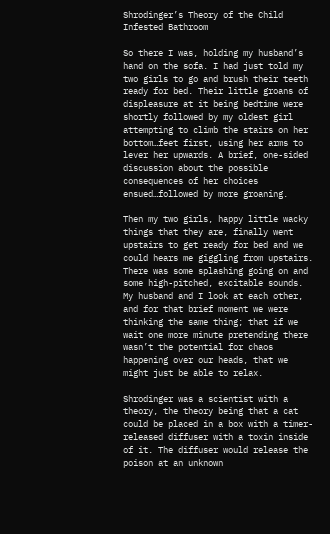Shrodinger’s Theory of the Child Infested Bathroom

So there I was, holding my husband’s hand on the sofa. I had just told my two girls to go and brush their teeth ready for bed. Their little groans of displeasure at it being bedtime were shortly followed by my oldest girl attempting to climb the stairs on her bottom…feet first, using her arms to lever her upwards. A brief, one-sided discussion about the possible consequences of her choices ensued…followed by more groaning.

Then my two girls, happy little wacky things that they are, finally went upstairs to get ready for bed and we could hears me giggling from upstairs. There was some splashing going on and some high-pitched, excitable sounds. My husband and I look at each other, and for that brief moment we were thinking the same thing; that if we wait one more minute pretending there wasn’t the potential for chaos happening over our heads, that we might just be able to relax.

Shrodinger was a scientist with a theory, the theory being that a cat could be placed in a box with a timer-released diffuser with a toxin inside of it. The diffuser would release the poison at an unknown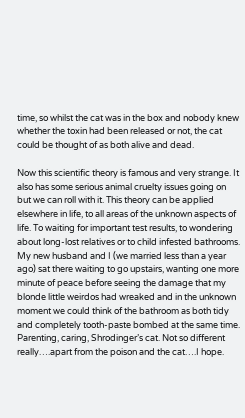time, so whilst the cat was in the box and nobody knew whether the toxin had been released or not, the cat could be thought of as both alive and dead.

Now this scientific theory is famous and very strange. It also has some serious animal cruelty issues going on but we can roll with it. This theory can be applied elsewhere in life, to all areas of the unknown aspects of life. To waiting for important test results, to wondering about long-lost relatives or to child infested bathrooms. My new husband and I (we married less than a year ago) sat there waiting to go upstairs, wanting one more minute of peace before seeing the damage that my blonde little weirdos had wreaked and in the unknown moment we could think of the bathroom as both tidy and completely tooth-paste bombed at the same time. Parenting, caring, Shrodinger’s cat. Not so different really….apart from the poison and the cat….I hope.